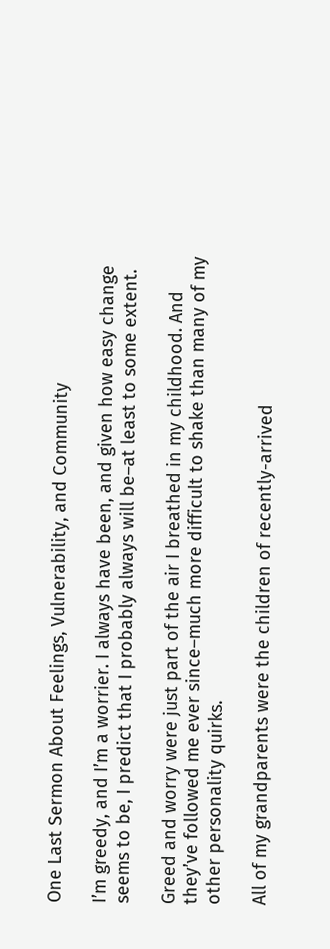One Last Sermon About Feelings, Vulnerability, and Community

I’m greedy, and I’m a worrier. I always have been, and given how easy change seems to be, I predict that I probably always will be–at least to some extent.

Greed and worry were just part of the air I breathed in my childhood. And they’ve followed me ever since–much more difficult to shake than many of my other personality quirks.

All of my grandparents were the children of recently-arrived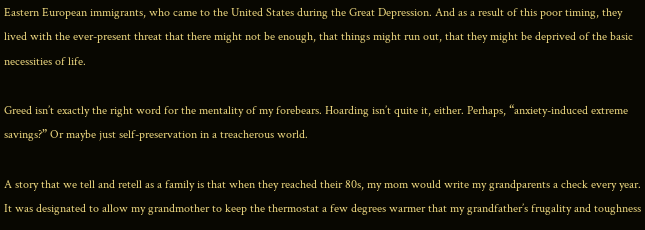Eastern European immigrants, who came to the United States during the Great Depression. And as a result of this poor timing, they lived with the ever-present threat that there might not be enough, that things might run out, that they might be deprived of the basic necessities of life.

Greed isn’t exactly the right word for the mentality of my forebears. Hoarding isn’t quite it, either. Perhaps, “anxiety-induced extreme savings?” Or maybe just self-preservation in a treacherous world.

A story that we tell and retell as a family is that when they reached their 80s, my mom would write my grandparents a check every year. It was designated to allow my grandmother to keep the thermostat a few degrees warmer that my grandfather’s frugality and toughness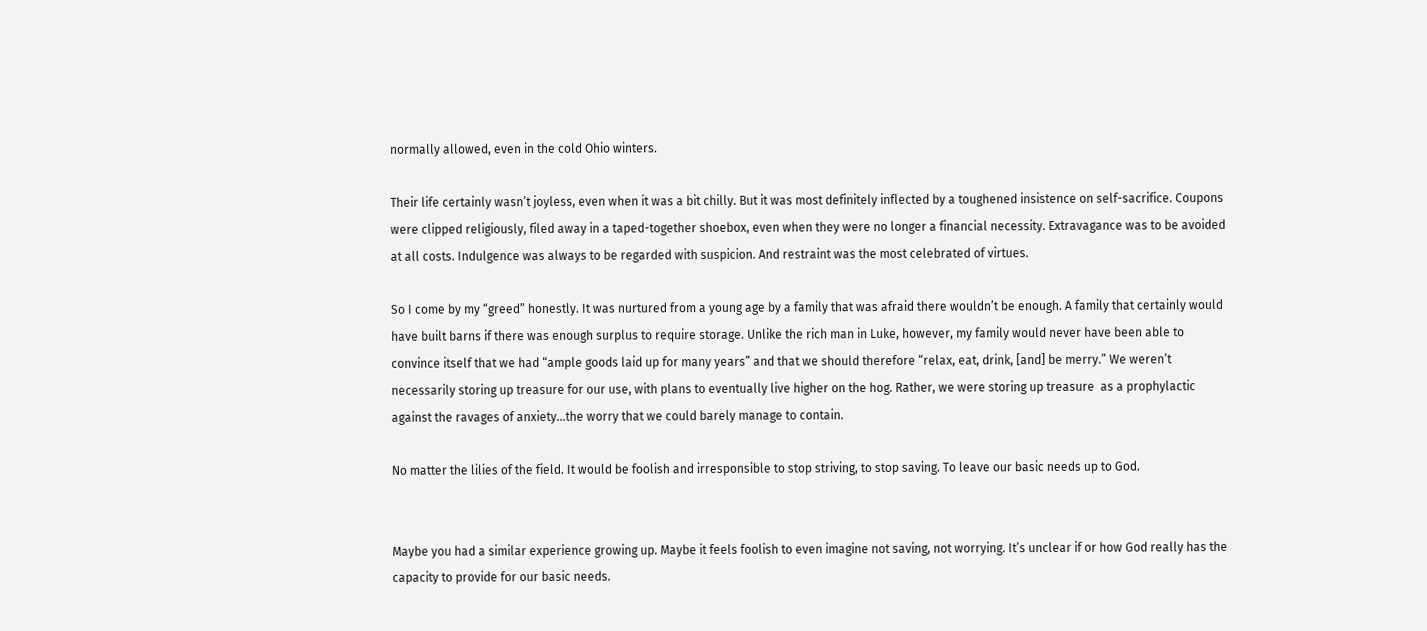normally allowed, even in the cold Ohio winters.

Their life certainly wasn’t joyless, even when it was a bit chilly. But it was most definitely inflected by a toughened insistence on self-sacrifice. Coupons were clipped religiously, filed away in a taped-together shoebox, even when they were no longer a financial necessity. Extravagance was to be avoided at all costs. Indulgence was always to be regarded with suspicion. And restraint was the most celebrated of virtues.

So I come by my “greed” honestly. It was nurtured from a young age by a family that was afraid there wouldn’t be enough. A family that certainly would have built barns if there was enough surplus to require storage. Unlike the rich man in Luke, however, my family would never have been able to convince itself that we had “ample goods laid up for many years” and that we should therefore “relax, eat, drink, [and] be merry.” We weren’t necessarily storing up treasure for our use, with plans to eventually live higher on the hog. Rather, we were storing up treasure  as a prophylactic against the ravages of anxiety…the worry that we could barely manage to contain.

No matter the lilies of the field. It would be foolish and irresponsible to stop striving, to stop saving. To leave our basic needs up to God.


Maybe you had a similar experience growing up. Maybe it feels foolish to even imagine not saving, not worrying. It’s unclear if or how God really has the capacity to provide for our basic needs.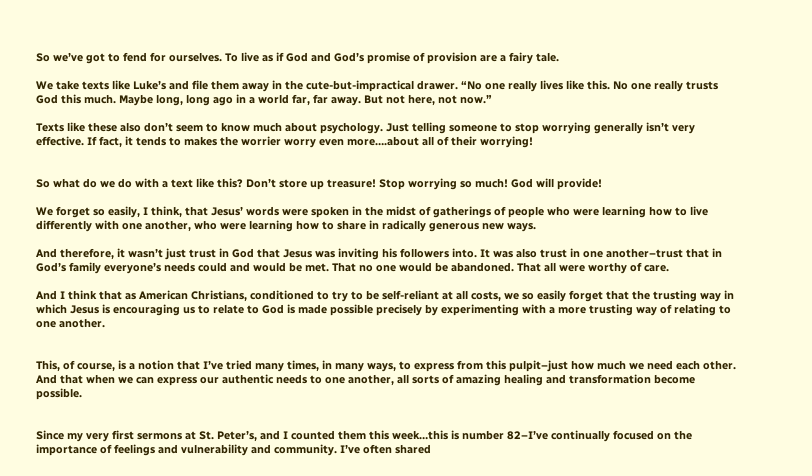So we’ve got to fend for ourselves. To live as if God and God’s promise of provision are a fairy tale.

We take texts like Luke’s and file them away in the cute-but-impractical drawer. “No one really lives like this. No one really trusts God this much. Maybe long, long ago in a world far, far away. But not here, not now.”

Texts like these also don’t seem to know much about psychology. Just telling someone to stop worrying generally isn’t very effective. If fact, it tends to makes the worrier worry even more….about all of their worrying!


So what do we do with a text like this? Don’t store up treasure! Stop worrying so much! God will provide!

We forget so easily, I think, that Jesus’ words were spoken in the midst of gatherings of people who were learning how to live differently with one another, who were learning how to share in radically generous new ways.

And therefore, it wasn’t just trust in God that Jesus was inviting his followers into. It was also trust in one another–trust that in God’s family everyone’s needs could and would be met. That no one would be abandoned. That all were worthy of care.

And I think that as American Christians, conditioned to try to be self-reliant at all costs, we so easily forget that the trusting way in which Jesus is encouraging us to relate to God is made possible precisely by experimenting with a more trusting way of relating to one another.


This, of course, is a notion that I’ve tried many times, in many ways, to express from this pulpit–just how much we need each other. And that when we can express our authentic needs to one another, all sorts of amazing healing and transformation become possible.


Since my very first sermons at St. Peter’s, and I counted them this week…this is number 82–I’ve continually focused on the importance of feelings and vulnerability and community. I’ve often shared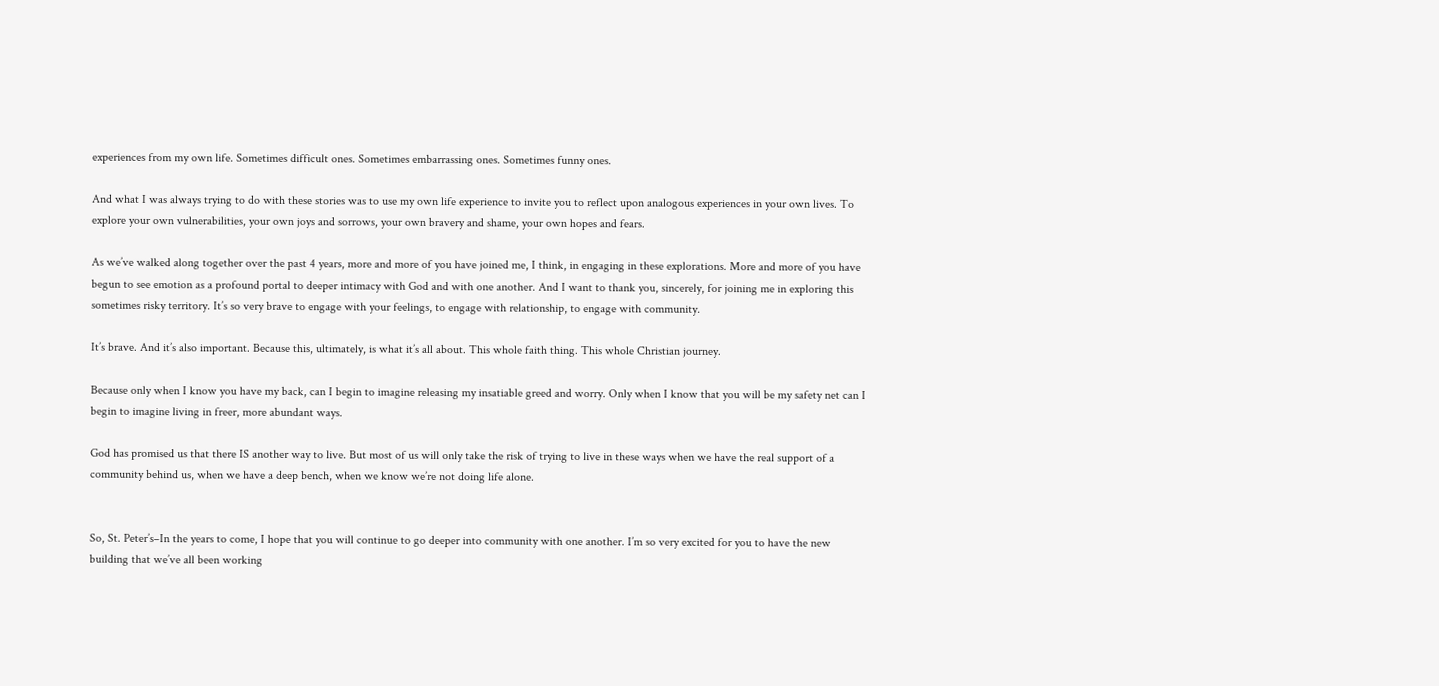experiences from my own life. Sometimes difficult ones. Sometimes embarrassing ones. Sometimes funny ones.

And what I was always trying to do with these stories was to use my own life experience to invite you to reflect upon analogous experiences in your own lives. To explore your own vulnerabilities, your own joys and sorrows, your own bravery and shame, your own hopes and fears.

As we’ve walked along together over the past 4 years, more and more of you have joined me, I think, in engaging in these explorations. More and more of you have begun to see emotion as a profound portal to deeper intimacy with God and with one another. And I want to thank you, sincerely, for joining me in exploring this sometimes risky territory. It’s so very brave to engage with your feelings, to engage with relationship, to engage with community.

It’s brave. And it’s also important. Because this, ultimately, is what it’s all about. This whole faith thing. This whole Christian journey.

Because only when I know you have my back, can I begin to imagine releasing my insatiable greed and worry. Only when I know that you will be my safety net can I begin to imagine living in freer, more abundant ways.

God has promised us that there IS another way to live. But most of us will only take the risk of trying to live in these ways when we have the real support of a community behind us, when we have a deep bench, when we know we’re not doing life alone.


So, St. Peter’s–In the years to come, I hope that you will continue to go deeper into community with one another. I’m so very excited for you to have the new building that we’ve all been working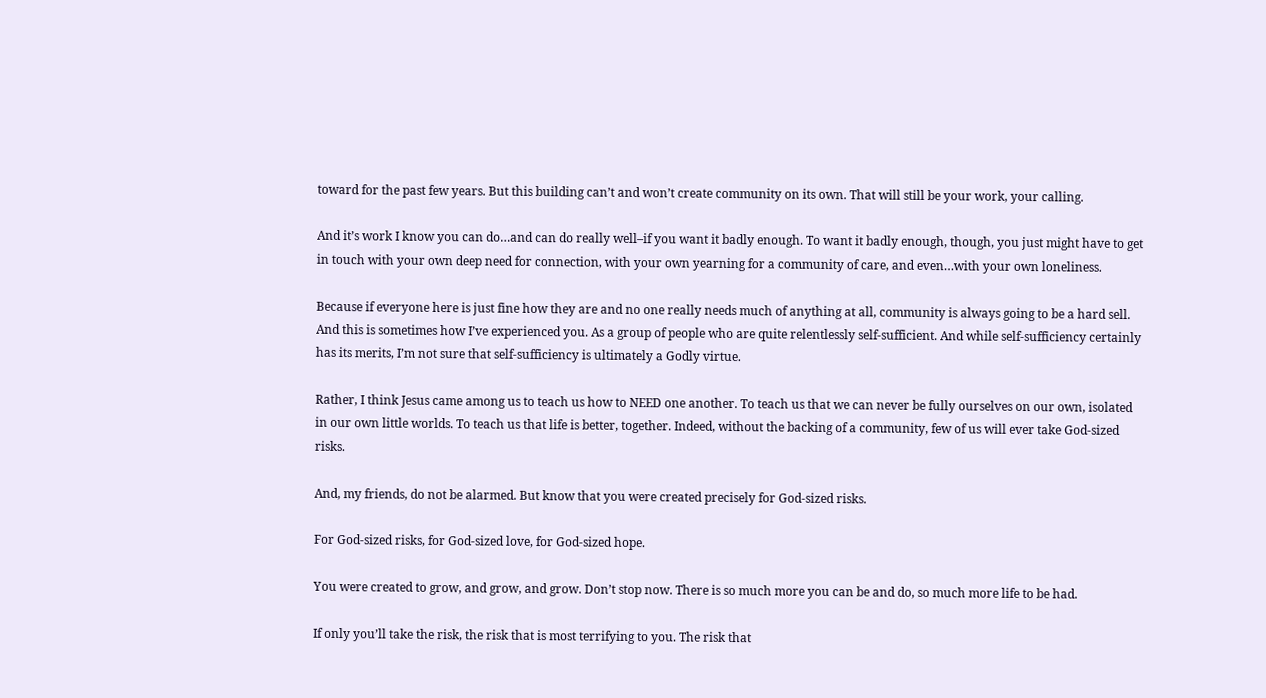toward for the past few years. But this building can’t and won’t create community on its own. That will still be your work, your calling.

And it’s work I know you can do…and can do really well–if you want it badly enough. To want it badly enough, though, you just might have to get in touch with your own deep need for connection, with your own yearning for a community of care, and even…with your own loneliness.

Because if everyone here is just fine how they are and no one really needs much of anything at all, community is always going to be a hard sell. And this is sometimes how I’ve experienced you. As a group of people who are quite relentlessly self-sufficient. And while self-sufficiency certainly has its merits, I’m not sure that self-sufficiency is ultimately a Godly virtue.

Rather, I think Jesus came among us to teach us how to NEED one another. To teach us that we can never be fully ourselves on our own, isolated in our own little worlds. To teach us that life is better, together. Indeed, without the backing of a community, few of us will ever take God-sized risks.

And, my friends, do not be alarmed. But know that you were created precisely for God-sized risks.

For God-sized risks, for God-sized love, for God-sized hope.

You were created to grow, and grow, and grow. Don’t stop now. There is so much more you can be and do, so much more life to be had.

If only you’ll take the risk, the risk that is most terrifying to you. The risk that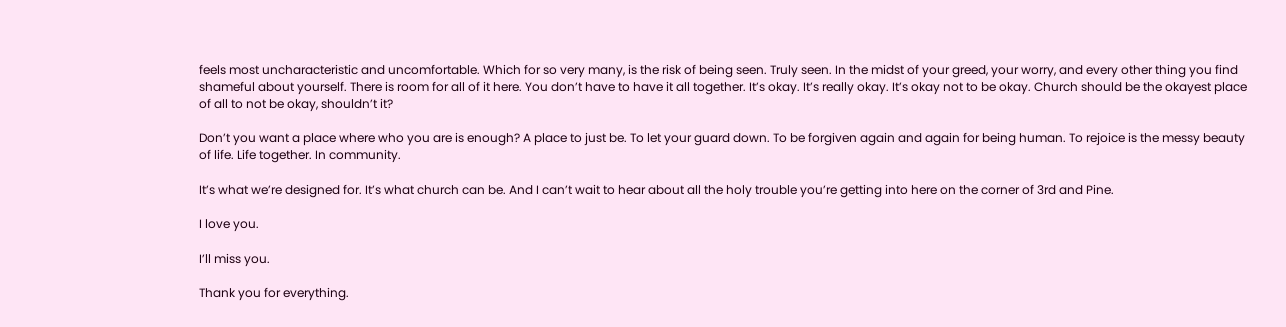feels most uncharacteristic and uncomfortable. Which for so very many, is the risk of being seen. Truly seen. In the midst of your greed, your worry, and every other thing you find shameful about yourself. There is room for all of it here. You don’t have to have it all together. It’s okay. It’s really okay. It’s okay not to be okay. Church should be the okayest place of all to not be okay, shouldn’t it?

Don’t you want a place where who you are is enough? A place to just be. To let your guard down. To be forgiven again and again for being human. To rejoice is the messy beauty of life. Life together. In community.

It’s what we’re designed for. It’s what church can be. And I can’t wait to hear about all the holy trouble you’re getting into here on the corner of 3rd and Pine.

I love you.

I’ll miss you.

Thank you for everything.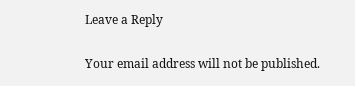Leave a Reply

Your email address will not be published.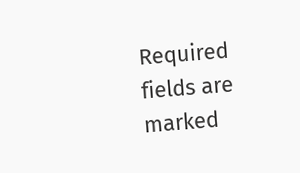Required fields are marked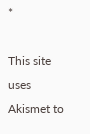*

This site uses Akismet to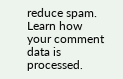reduce spam. Learn how your comment data is processed.